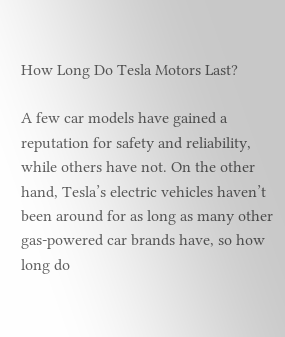How Long Do Tesla Motors Last?

A few car models have gained a reputation for safety and reliability, while others have not. On the other hand, Tesla’s electric vehicles haven’t been around for as long as many other gas-powered car brands have, so how long do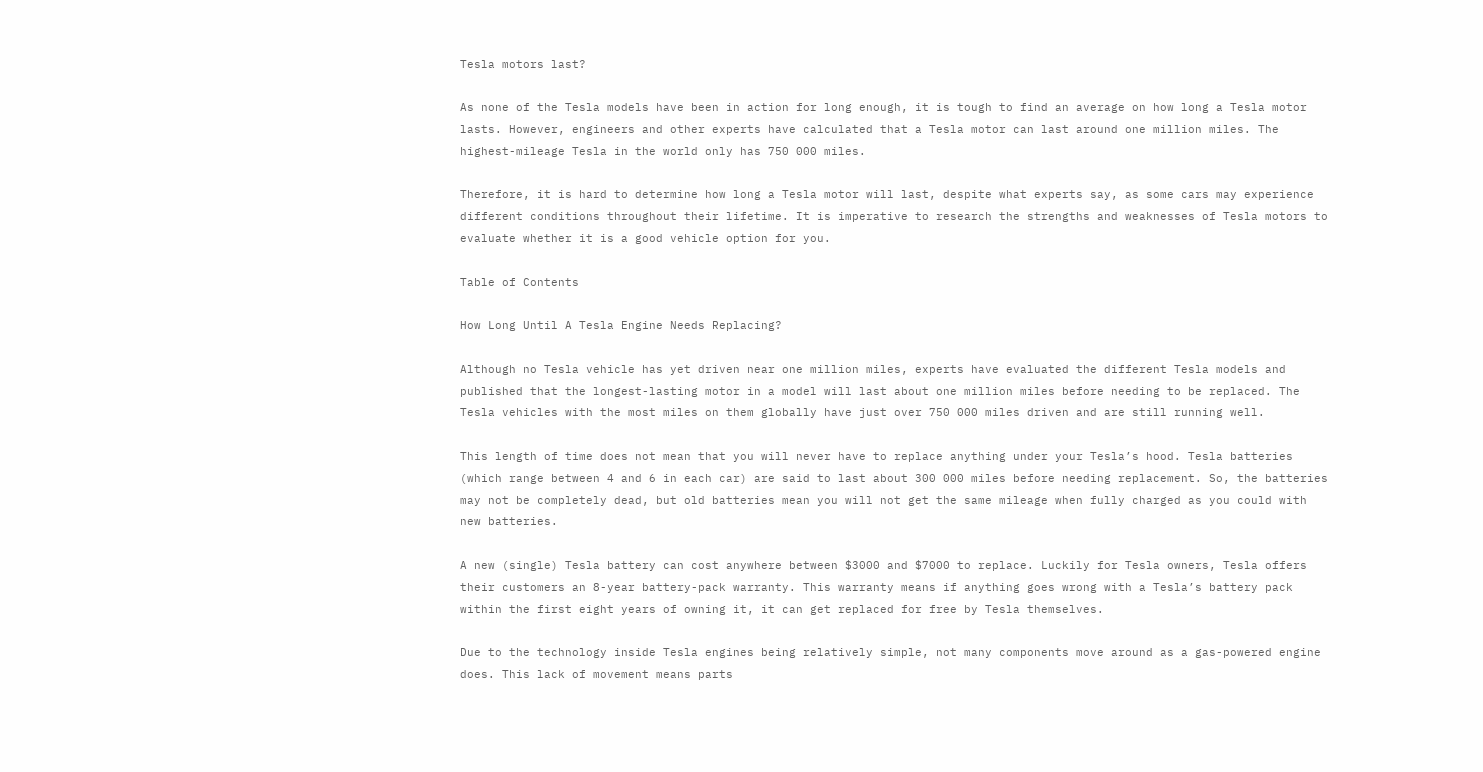Tesla motors last?

As none of the Tesla models have been in action for long enough, it is tough to find an average on how long a Tesla motor lasts. However, engineers and other experts have calculated that a Tesla motor can last around one million miles. The highest-mileage Tesla in the world only has 750 000 miles.

Therefore, it is hard to determine how long a Tesla motor will last, despite what experts say, as some cars may experience different conditions throughout their lifetime. It is imperative to research the strengths and weaknesses of Tesla motors to evaluate whether it is a good vehicle option for you.

Table of Contents

How Long Until A Tesla Engine Needs Replacing?

Although no Tesla vehicle has yet driven near one million miles, experts have evaluated the different Tesla models and published that the longest-lasting motor in a model will last about one million miles before needing to be replaced. The Tesla vehicles with the most miles on them globally have just over 750 000 miles driven and are still running well.

This length of time does not mean that you will never have to replace anything under your Tesla’s hood. Tesla batteries (which range between 4 and 6 in each car) are said to last about 300 000 miles before needing replacement. So, the batteries may not be completely dead, but old batteries mean you will not get the same mileage when fully charged as you could with new batteries.

A new (single) Tesla battery can cost anywhere between $3000 and $7000 to replace. Luckily for Tesla owners, Tesla offers their customers an 8-year battery-pack warranty. This warranty means if anything goes wrong with a Tesla’s battery pack within the first eight years of owning it, it can get replaced for free by Tesla themselves.

Due to the technology inside Tesla engines being relatively simple, not many components move around as a gas-powered engine does. This lack of movement means parts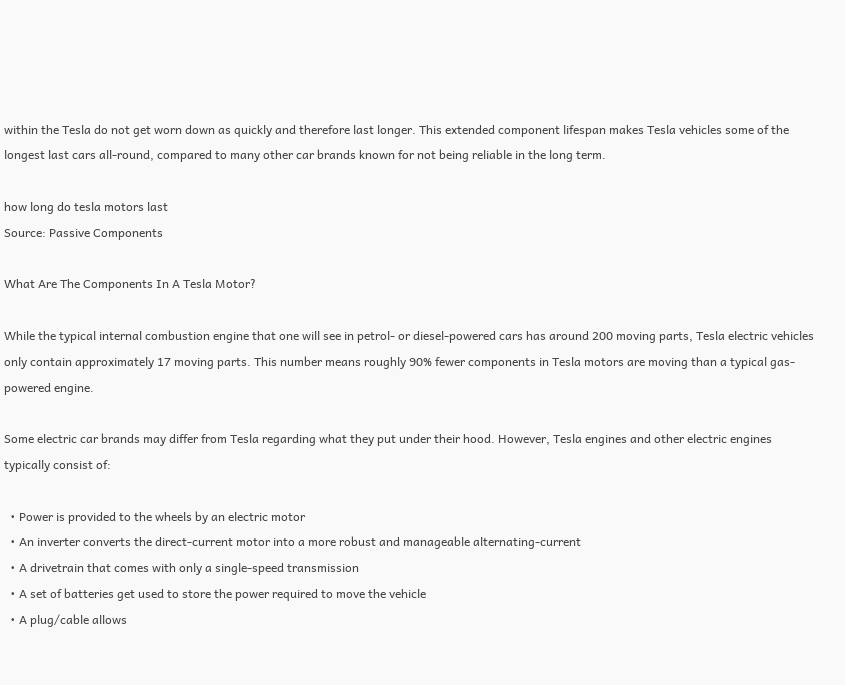within the Tesla do not get worn down as quickly and therefore last longer. This extended component lifespan makes Tesla vehicles some of the longest last cars all-round, compared to many other car brands known for not being reliable in the long term.

how long do tesla motors last
Source: Passive Components

What Are The Components In A Tesla Motor?

While the typical internal combustion engine that one will see in petrol- or diesel-powered cars has around 200 moving parts, Tesla electric vehicles only contain approximately 17 moving parts. This number means roughly 90% fewer components in Tesla motors are moving than a typical gas-powered engine.

Some electric car brands may differ from Tesla regarding what they put under their hood. However, Tesla engines and other electric engines typically consist of:

  • Power is provided to the wheels by an electric motor
  • An inverter converts the direct-current motor into a more robust and manageable alternating-current
  • A drivetrain that comes with only a single-speed transmission
  • A set of batteries get used to store the power required to move the vehicle
  • A plug/cable allows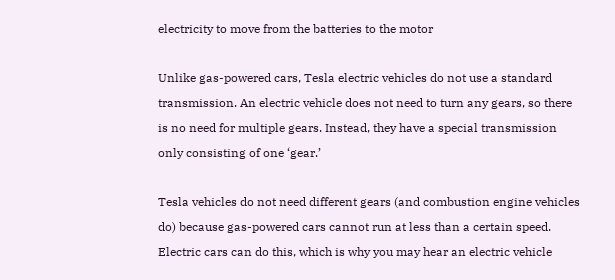electricity to move from the batteries to the motor

Unlike gas-powered cars, Tesla electric vehicles do not use a standard transmission. An electric vehicle does not need to turn any gears, so there is no need for multiple gears. Instead, they have a special transmission only consisting of one ‘gear.’

Tesla vehicles do not need different gears (and combustion engine vehicles do) because gas-powered cars cannot run at less than a certain speed. Electric cars can do this, which is why you may hear an electric vehicle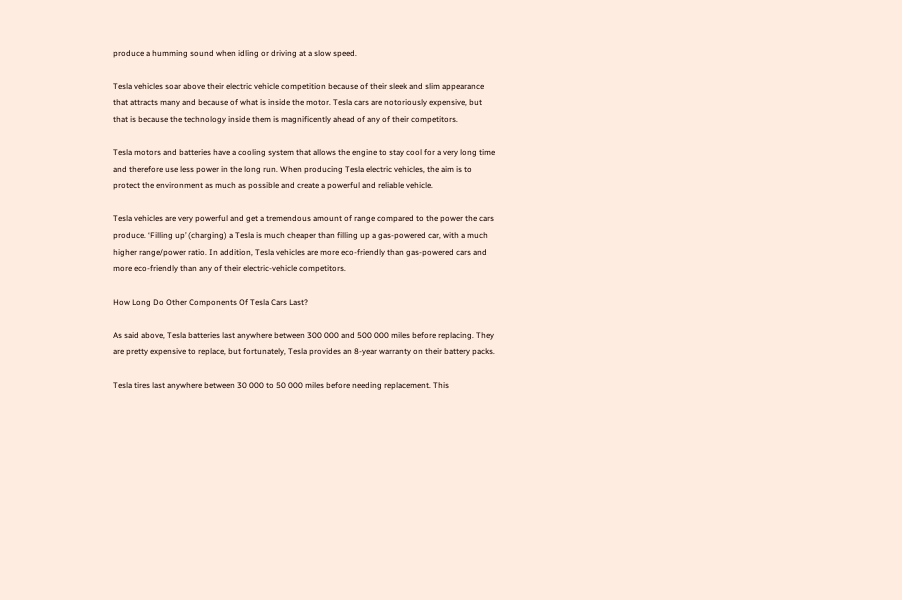produce a humming sound when idling or driving at a slow speed.

Tesla vehicles soar above their electric vehicle competition because of their sleek and slim appearance that attracts many and because of what is inside the motor. Tesla cars are notoriously expensive, but that is because the technology inside them is magnificently ahead of any of their competitors.

Tesla motors and batteries have a cooling system that allows the engine to stay cool for a very long time and therefore use less power in the long run. When producing Tesla electric vehicles, the aim is to protect the environment as much as possible and create a powerful and reliable vehicle.

Tesla vehicles are very powerful and get a tremendous amount of range compared to the power the cars produce. ‘Filling up’ (charging) a Tesla is much cheaper than filling up a gas-powered car, with a much higher range/power ratio. In addition, Tesla vehicles are more eco-friendly than gas-powered cars and more eco-friendly than any of their electric-vehicle competitors.

How Long Do Other Components Of Tesla Cars Last?

As said above, Tesla batteries last anywhere between 300 000 and 500 000 miles before replacing. They are pretty expensive to replace, but fortunately, Tesla provides an 8-year warranty on their battery packs.

Tesla tires last anywhere between 30 000 to 50 000 miles before needing replacement. This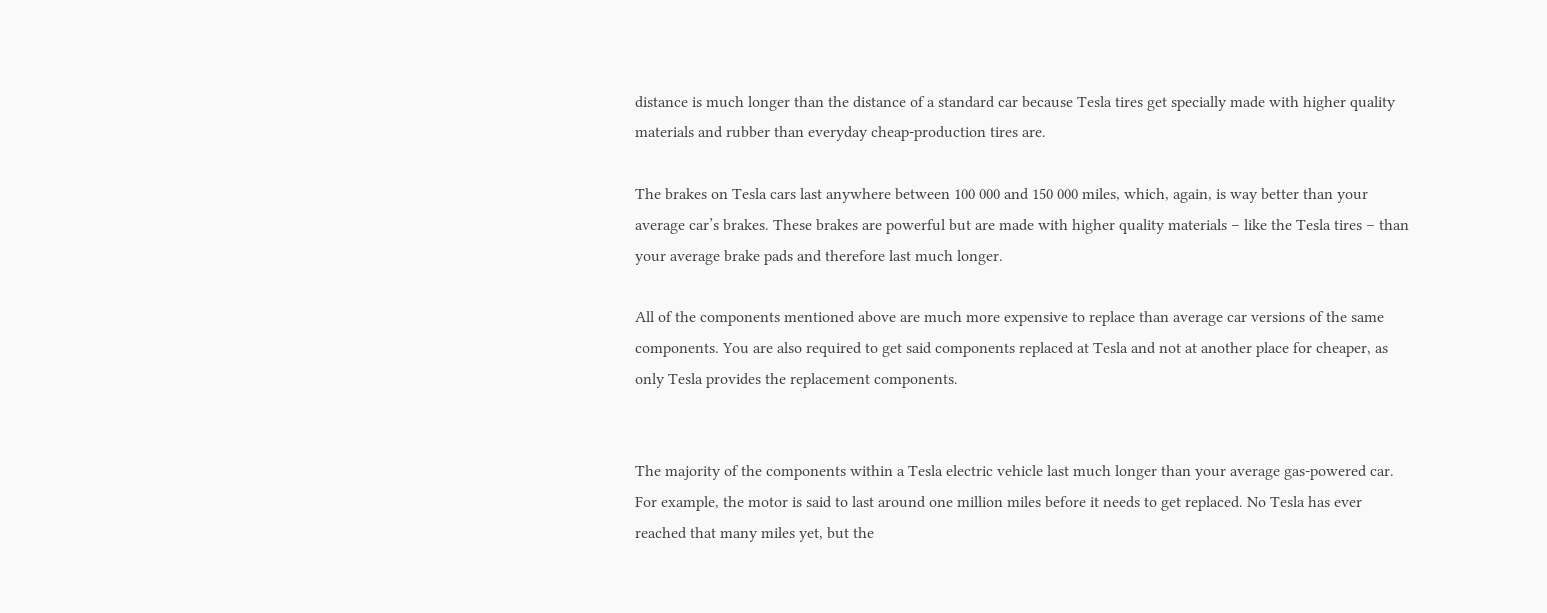distance is much longer than the distance of a standard car because Tesla tires get specially made with higher quality materials and rubber than everyday cheap-production tires are.

The brakes on Tesla cars last anywhere between 100 000 and 150 000 miles, which, again, is way better than your average car’s brakes. These brakes are powerful but are made with higher quality materials – like the Tesla tires – than your average brake pads and therefore last much longer.

All of the components mentioned above are much more expensive to replace than average car versions of the same components. You are also required to get said components replaced at Tesla and not at another place for cheaper, as only Tesla provides the replacement components.


The majority of the components within a Tesla electric vehicle last much longer than your average gas-powered car. For example, the motor is said to last around one million miles before it needs to get replaced. No Tesla has ever reached that many miles yet, but the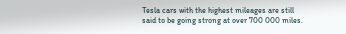Tesla cars with the highest mileages are still said to be going strong at over 700 000 miles.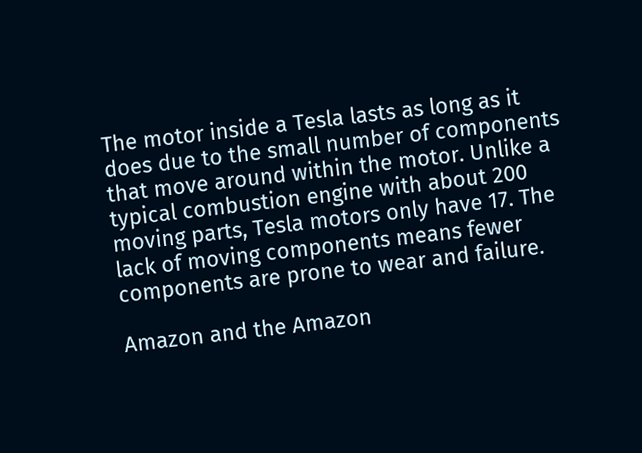The motor inside a Tesla lasts as long as it does due to the small number of components that move around within the motor. Unlike a typical combustion engine with about 200 moving parts, Tesla motors only have 17. The lack of moving components means fewer components are prone to wear and failure.

Amazon and the Amazon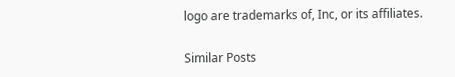logo are trademarks of, Inc, or its affiliates.

Similar Posts